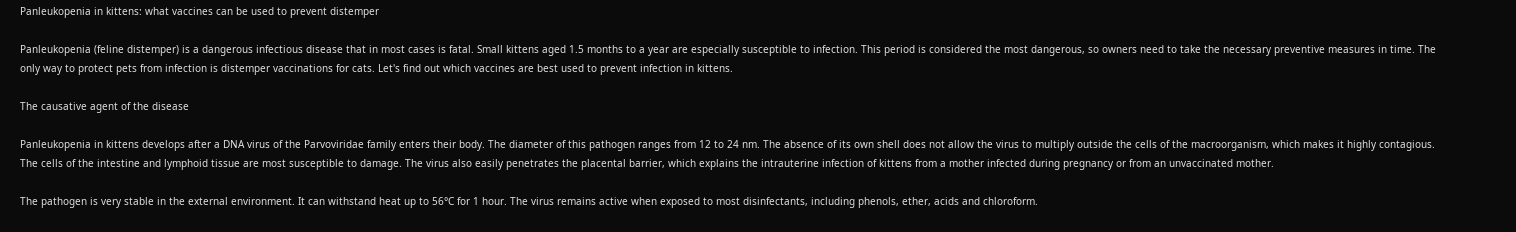Panleukopenia in kittens: what vaccines can be used to prevent distemper

Panleukopenia (feline distemper) is a dangerous infectious disease that in most cases is fatal. Small kittens aged 1.5 months to a year are especially susceptible to infection. This period is considered the most dangerous, so owners need to take the necessary preventive measures in time. The only way to protect pets from infection is distemper vaccinations for cats. Let's find out which vaccines are best used to prevent infection in kittens.

The causative agent of the disease

Panleukopenia in kittens develops after a DNA virus of the Parvoviridae family enters their body. The diameter of this pathogen ranges from 12 to 24 nm. The absence of its own shell does not allow the virus to multiply outside the cells of the macroorganism, which makes it highly contagious. The cells of the intestine and lymphoid tissue are most susceptible to damage. The virus also easily penetrates the placental barrier, which explains the intrauterine infection of kittens from a mother infected during pregnancy or from an unvaccinated mother.

The pathogen is very stable in the external environment. It can withstand heat up to 56°C for 1 hour. The virus remains active when exposed to most disinfectants, including phenols, ether, acids and chloroform.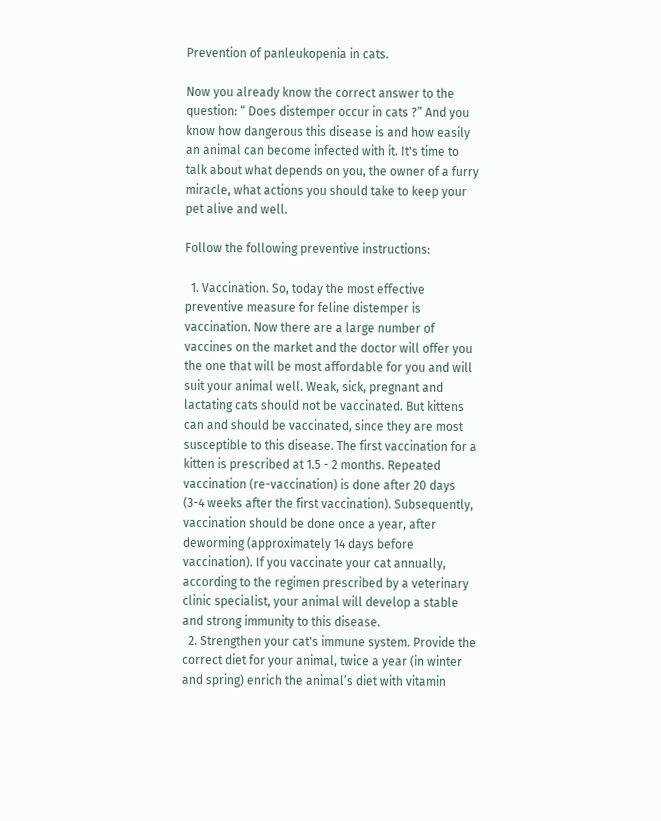Prevention of panleukopenia in cats.

Now you already know the correct answer to the question: “ Does distemper occur in cats ?” And you know how dangerous this disease is and how easily an animal can become infected with it. It's time to talk about what depends on you, the owner of a furry miracle, what actions you should take to keep your pet alive and well.

Follow the following preventive instructions:

  1. Vaccination. So, today the most effective preventive measure for feline distemper is vaccination. Now there are a large number of vaccines on the market and the doctor will offer you the one that will be most affordable for you and will suit your animal well. Weak, sick, pregnant and lactating cats should not be vaccinated. But kittens can and should be vaccinated, since they are most susceptible to this disease. The first vaccination for a kitten is prescribed at 1.5 - 2 months. Repeated vaccination (re-vaccination) is done after 20 days (3-4 weeks after the first vaccination). Subsequently, vaccination should be done once a year, after deworming (approximately 14 days before vaccination). If you vaccinate your cat annually, according to the regimen prescribed by a veterinary clinic specialist, your animal will develop a stable and strong immunity to this disease.
  2. Strengthen your cat's immune system. Provide the correct diet for your animal, twice a year (in winter and spring) enrich the animal’s diet with vitamin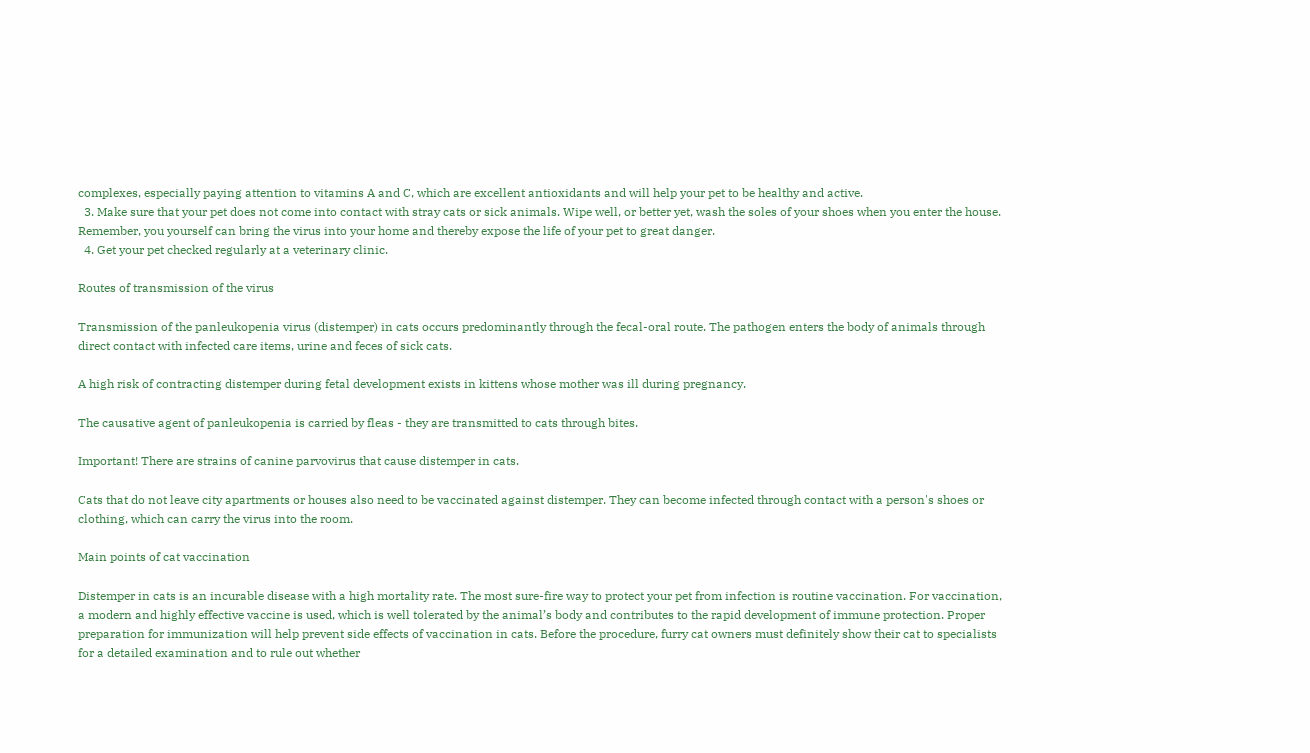complexes, especially paying attention to vitamins A and C, which are excellent antioxidants and will help your pet to be healthy and active.
  3. Make sure that your pet does not come into contact with stray cats or sick animals. Wipe well, or better yet, wash the soles of your shoes when you enter the house. Remember, you yourself can bring the virus into your home and thereby expose the life of your pet to great danger.
  4. Get your pet checked regularly at a veterinary clinic.

Routes of transmission of the virus

Transmission of the panleukopenia virus (distemper) in cats occurs predominantly through the fecal-oral route. The pathogen enters the body of animals through direct contact with infected care items, urine and feces of sick cats.

A high risk of contracting distemper during fetal development exists in kittens whose mother was ill during pregnancy.

The causative agent of panleukopenia is carried by fleas - they are transmitted to cats through bites.

Important! There are strains of canine parvovirus that cause distemper in cats.

Cats that do not leave city apartments or houses also need to be vaccinated against distemper. They can become infected through contact with a person's shoes or clothing, which can carry the virus into the room.

Main points of cat vaccination

Distemper in cats is an incurable disease with a high mortality rate. The most sure-fire way to protect your pet from infection is routine vaccination. For vaccination, a modern and highly effective vaccine is used, which is well tolerated by the animal’s body and contributes to the rapid development of immune protection. Proper preparation for immunization will help prevent side effects of vaccination in cats. Before the procedure, furry cat owners must definitely show their cat to specialists for a detailed examination and to rule out whether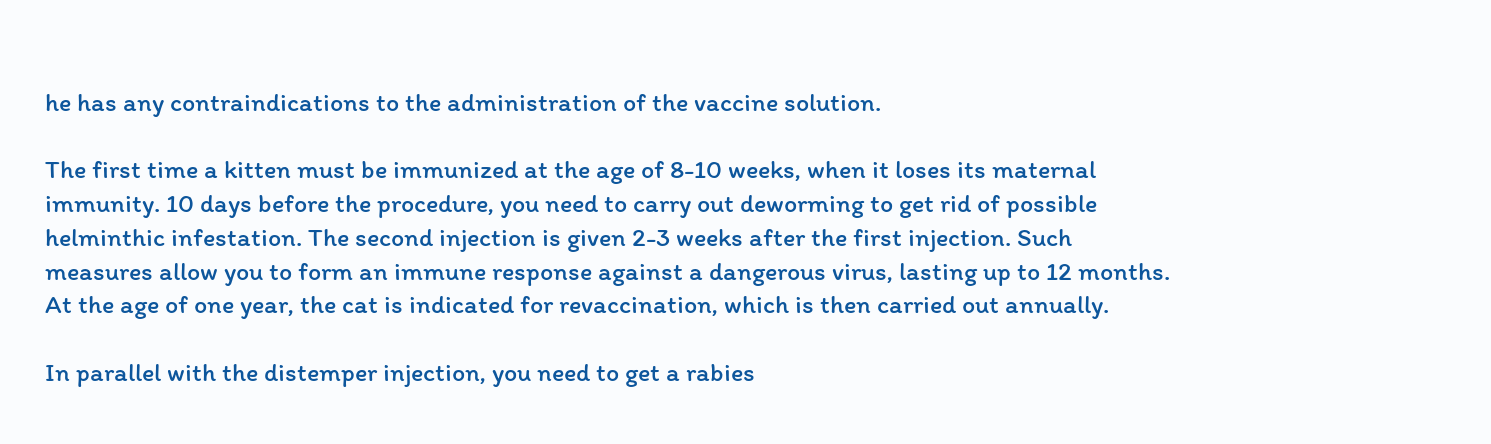he has any contraindications to the administration of the vaccine solution.

The first time a kitten must be immunized at the age of 8-10 weeks, when it loses its maternal immunity. 10 days before the procedure, you need to carry out deworming to get rid of possible helminthic infestation. The second injection is given 2-3 weeks after the first injection. Such measures allow you to form an immune response against a dangerous virus, lasting up to 12 months. At the age of one year, the cat is indicated for revaccination, which is then carried out annually.

In parallel with the distemper injection, you need to get a rabies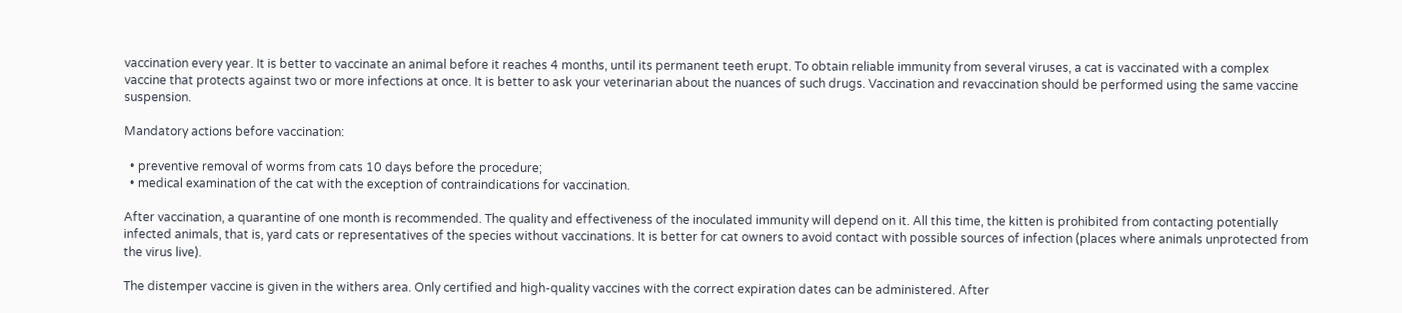vaccination every year. It is better to vaccinate an animal before it reaches 4 months, until its permanent teeth erupt. To obtain reliable immunity from several viruses, a cat is vaccinated with a complex vaccine that protects against two or more infections at once. It is better to ask your veterinarian about the nuances of such drugs. Vaccination and revaccination should be performed using the same vaccine suspension.

Mandatory actions before vaccination:

  • preventive removal of worms from cats 10 days before the procedure;
  • medical examination of the cat with the exception of contraindications for vaccination.

After vaccination, a quarantine of one month is recommended. The quality and effectiveness of the inoculated immunity will depend on it. All this time, the kitten is prohibited from contacting potentially infected animals, that is, yard cats or representatives of the species without vaccinations. It is better for cat owners to avoid contact with possible sources of infection (places where animals unprotected from the virus live).

The distemper vaccine is given in the withers area. Only certified and high-quality vaccines with the correct expiration dates can be administered. After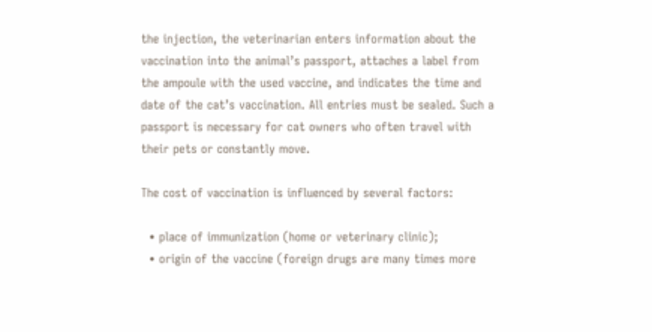the injection, the veterinarian enters information about the vaccination into the animal’s passport, attaches a label from the ampoule with the used vaccine, and indicates the time and date of the cat’s vaccination. All entries must be sealed. Such a passport is necessary for cat owners who often travel with their pets or constantly move.

The cost of vaccination is influenced by several factors:

  • place of immunization (home or veterinary clinic);
  • origin of the vaccine (foreign drugs are many times more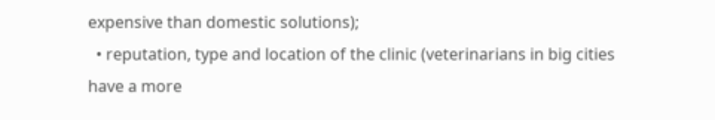expensive than domestic solutions);
  • reputation, type and location of the clinic (veterinarians in big cities have a more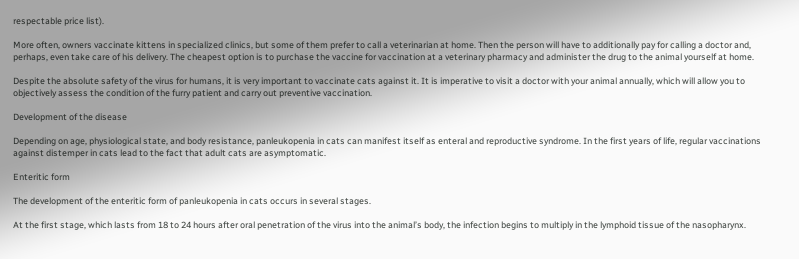respectable price list).

More often, owners vaccinate kittens in specialized clinics, but some of them prefer to call a veterinarian at home. Then the person will have to additionally pay for calling a doctor and, perhaps, even take care of his delivery. The cheapest option is to purchase the vaccine for vaccination at a veterinary pharmacy and administer the drug to the animal yourself at home.

Despite the absolute safety of the virus for humans, it is very important to vaccinate cats against it. It is imperative to visit a doctor with your animal annually, which will allow you to objectively assess the condition of the furry patient and carry out preventive vaccination.

Development of the disease

Depending on age, physiological state, and body resistance, panleukopenia in cats can manifest itself as enteral and reproductive syndrome. In the first years of life, regular vaccinations against distemper in cats lead to the fact that adult cats are asymptomatic.

Enteritic form

The development of the enteritic form of panleukopenia in cats occurs in several stages.

At the first stage, which lasts from 18 to 24 hours after oral penetration of the virus into the animal’s body, the infection begins to multiply in the lymphoid tissue of the nasopharynx.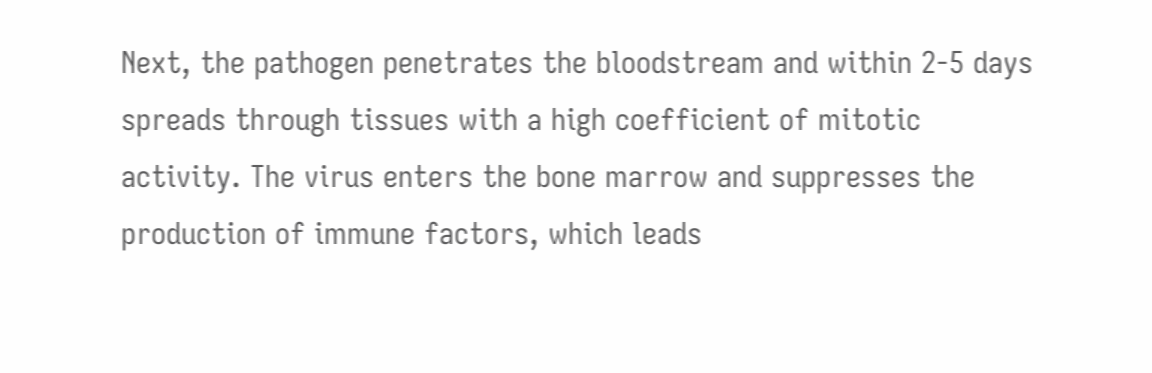Next, the pathogen penetrates the bloodstream and within 2-5 days spreads through tissues with a high coefficient of mitotic activity. The virus enters the bone marrow and suppresses the production of immune factors, which leads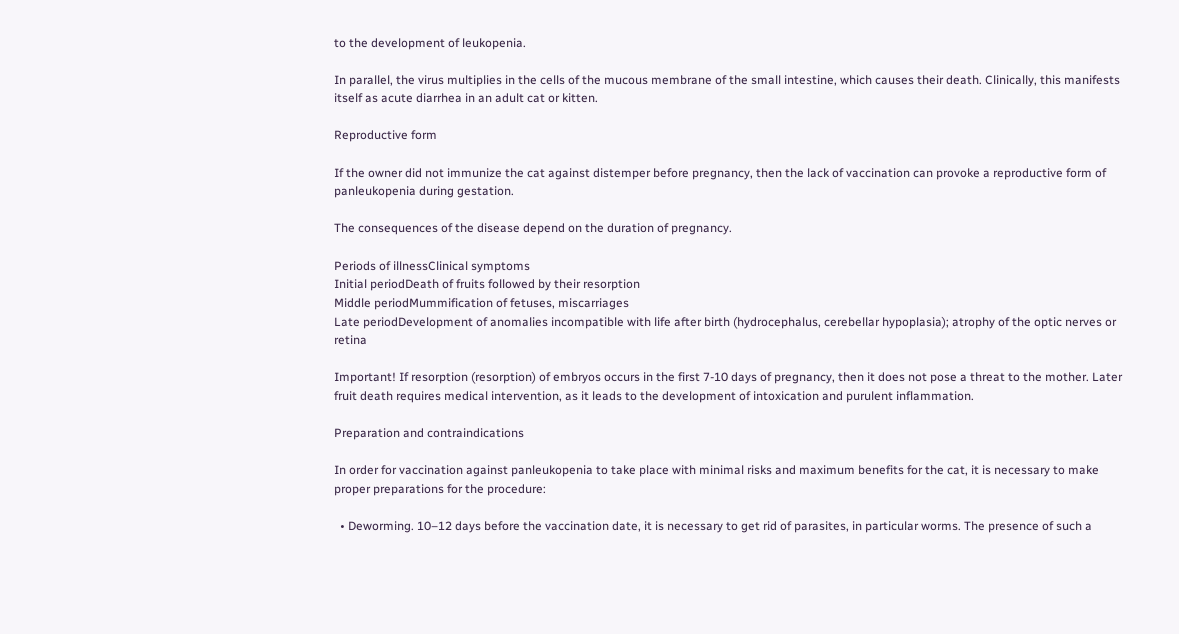to the development of leukopenia.

In parallel, the virus multiplies in the cells of the mucous membrane of the small intestine, which causes their death. Clinically, this manifests itself as acute diarrhea in an adult cat or kitten.

Reproductive form

If the owner did not immunize the cat against distemper before pregnancy, then the lack of vaccination can provoke a reproductive form of panleukopenia during gestation.

The consequences of the disease depend on the duration of pregnancy.

Periods of illnessClinical symptoms
Initial periodDeath of fruits followed by their resorption
Middle periodMummification of fetuses, miscarriages
Late periodDevelopment of anomalies incompatible with life after birth (hydrocephalus, cerebellar hypoplasia); atrophy of the optic nerves or retina

Important! If resorption (resorption) of embryos occurs in the first 7-10 days of pregnancy, then it does not pose a threat to the mother. Later fruit death requires medical intervention, as it leads to the development of intoxication and purulent inflammation.

Preparation and contraindications

In order for vaccination against panleukopenia to take place with minimal risks and maximum benefits for the cat, it is necessary to make proper preparations for the procedure:

  • Deworming. 10–12 days before the vaccination date, it is necessary to get rid of parasites, in particular worms. The presence of such a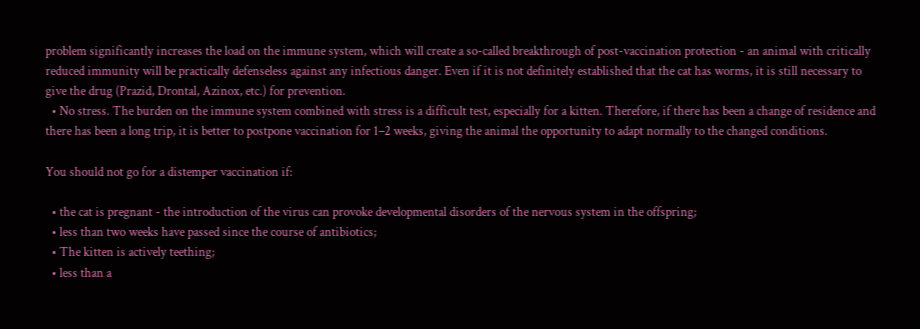problem significantly increases the load on the immune system, which will create a so-called breakthrough of post-vaccination protection - an animal with critically reduced immunity will be practically defenseless against any infectious danger. Even if it is not definitely established that the cat has worms, it is still necessary to give the drug (Prazid, Drontal, Azinox, etc.) for prevention.
  • No stress. The burden on the immune system combined with stress is a difficult test, especially for a kitten. Therefore, if there has been a change of residence and there has been a long trip, it is better to postpone vaccination for 1–2 weeks, giving the animal the opportunity to adapt normally to the changed conditions.

You should not go for a distemper vaccination if:

  • the cat is pregnant - the introduction of the virus can provoke developmental disorders of the nervous system in the offspring;
  • less than two weeks have passed since the course of antibiotics;
  • The kitten is actively teething;
  • less than a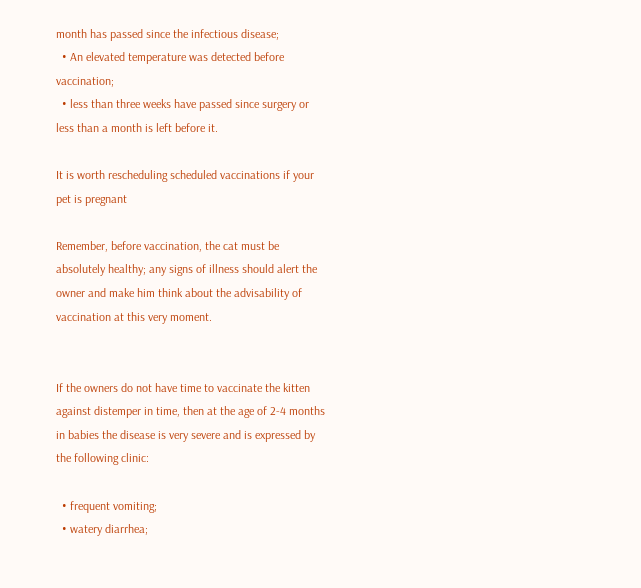month has passed since the infectious disease;
  • An elevated temperature was detected before vaccination;
  • less than three weeks have passed since surgery or less than a month is left before it.

It is worth rescheduling scheduled vaccinations if your pet is pregnant

Remember, before vaccination, the cat must be absolutely healthy; any signs of illness should alert the owner and make him think about the advisability of vaccination at this very moment.


If the owners do not have time to vaccinate the kitten against distemper in time, then at the age of 2-4 months in babies the disease is very severe and is expressed by the following clinic:

  • frequent vomiting;
  • watery diarrhea;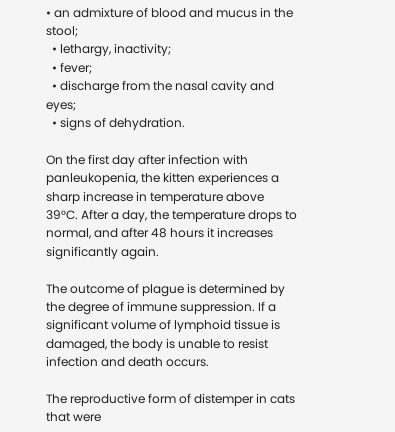• an admixture of blood and mucus in the stool;
  • lethargy, inactivity;
  • fever;
  • discharge from the nasal cavity and eyes;
  • signs of dehydration.

On the first day after infection with panleukopenia, the kitten experiences a sharp increase in temperature above 39°C. After a day, the temperature drops to normal, and after 48 hours it increases significantly again.

The outcome of plague is determined by the degree of immune suppression. If a significant volume of lymphoid tissue is damaged, the body is unable to resist infection and death occurs.

The reproductive form of distemper in cats that were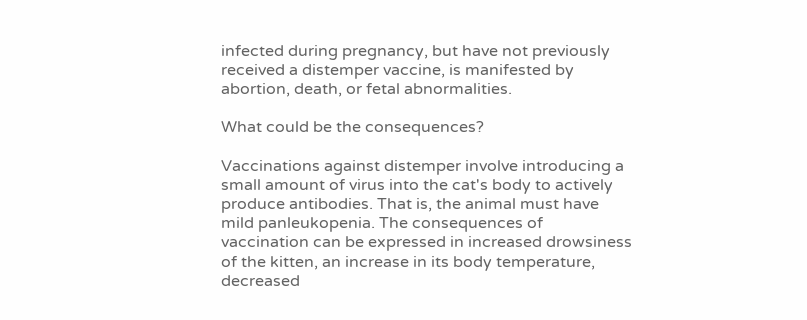infected during pregnancy, but have not previously received a distemper vaccine, is manifested by abortion, death, or fetal abnormalities.

What could be the consequences?

Vaccinations against distemper involve introducing a small amount of virus into the cat's body to actively produce antibodies. That is, the animal must have mild panleukopenia. The consequences of vaccination can be expressed in increased drowsiness of the kitten, an increase in its body temperature, decreased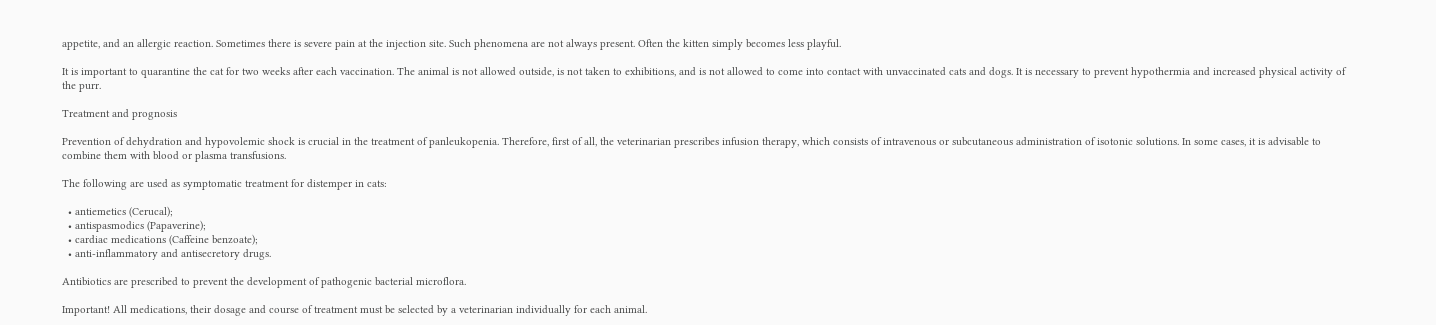appetite, and an allergic reaction. Sometimes there is severe pain at the injection site. Such phenomena are not always present. Often the kitten simply becomes less playful.

It is important to quarantine the cat for two weeks after each vaccination. The animal is not allowed outside, is not taken to exhibitions, and is not allowed to come into contact with unvaccinated cats and dogs. It is necessary to prevent hypothermia and increased physical activity of the purr.

Treatment and prognosis

Prevention of dehydration and hypovolemic shock is crucial in the treatment of panleukopenia. Therefore, first of all, the veterinarian prescribes infusion therapy, which consists of intravenous or subcutaneous administration of isotonic solutions. In some cases, it is advisable to combine them with blood or plasma transfusions.

The following are used as symptomatic treatment for distemper in cats:

  • antiemetics (Cerucal);
  • antispasmodics (Papaverine);
  • cardiac medications (Caffeine benzoate);
  • anti-inflammatory and antisecretory drugs.

Antibiotics are prescribed to prevent the development of pathogenic bacterial microflora.

Important! All medications, their dosage and course of treatment must be selected by a veterinarian individually for each animal.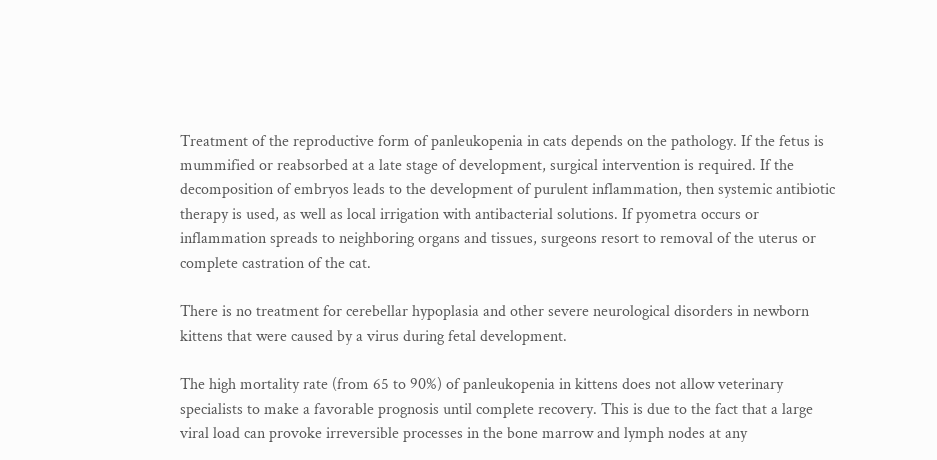Treatment of the reproductive form of panleukopenia in cats depends on the pathology. If the fetus is mummified or reabsorbed at a late stage of development, surgical intervention is required. If the decomposition of embryos leads to the development of purulent inflammation, then systemic antibiotic therapy is used, as well as local irrigation with antibacterial solutions. If pyometra occurs or inflammation spreads to neighboring organs and tissues, surgeons resort to removal of the uterus or complete castration of the cat.

There is no treatment for cerebellar hypoplasia and other severe neurological disorders in newborn kittens that were caused by a virus during fetal development.

The high mortality rate (from 65 to 90%) of panleukopenia in kittens does not allow veterinary specialists to make a favorable prognosis until complete recovery. This is due to the fact that a large viral load can provoke irreversible processes in the bone marrow and lymph nodes at any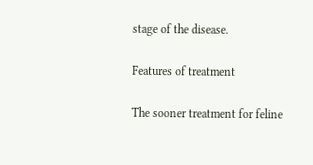stage of the disease.

Features of treatment

The sooner treatment for feline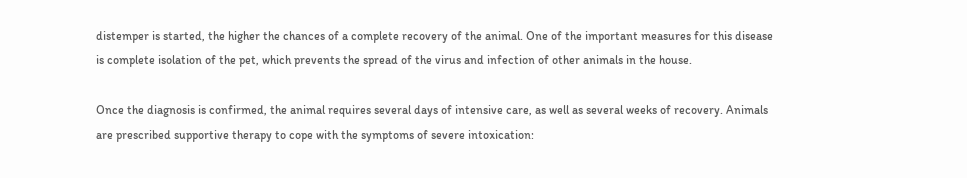distemper is started, the higher the chances of a complete recovery of the animal. One of the important measures for this disease is complete isolation of the pet, which prevents the spread of the virus and infection of other animals in the house.

Once the diagnosis is confirmed, the animal requires several days of intensive care, as well as several weeks of recovery. Animals are prescribed supportive therapy to cope with the symptoms of severe intoxication: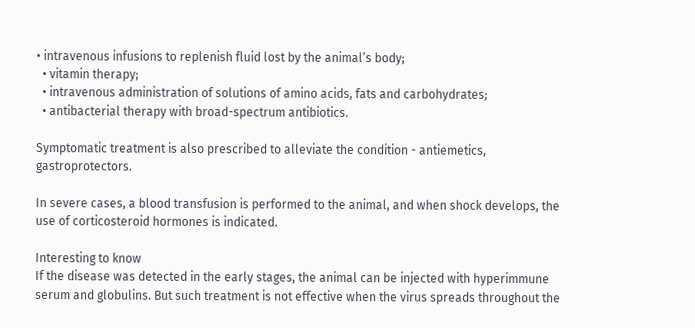• intravenous infusions to replenish fluid lost by the animal’s body;
  • vitamin therapy;
  • intravenous administration of solutions of amino acids, fats and carbohydrates;
  • antibacterial therapy with broad-spectrum antibiotics.

Symptomatic treatment is also prescribed to alleviate the condition - antiemetics, gastroprotectors.

In severe cases, a blood transfusion is performed to the animal, and when shock develops, the use of corticosteroid hormones is indicated.

Interesting to know
If the disease was detected in the early stages, the animal can be injected with hyperimmune serum and globulins. But such treatment is not effective when the virus spreads throughout the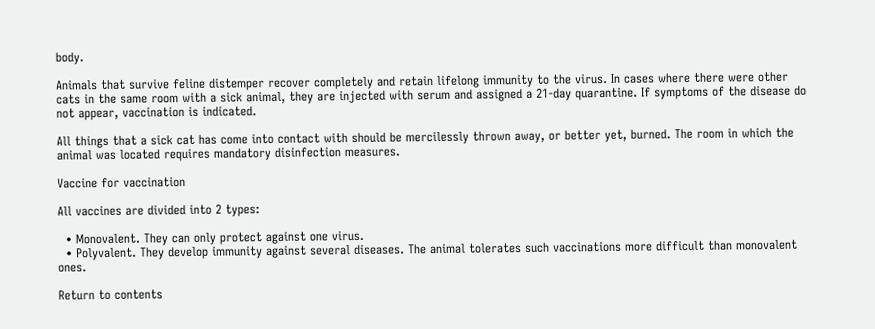body.

Animals that survive feline distemper recover completely and retain lifelong immunity to the virus. In cases where there were other cats in the same room with a sick animal, they are injected with serum and assigned a 21-day quarantine. If symptoms of the disease do not appear, vaccination is indicated.

All things that a sick cat has come into contact with should be mercilessly thrown away, or better yet, burned. The room in which the animal was located requires mandatory disinfection measures.

Vaccine for vaccination

All vaccines are divided into 2 types:

  • Monovalent. They can only protect against one virus.
  • Polyvalent. They develop immunity against several diseases. The animal tolerates such vaccinations more difficult than monovalent ones.

Return to contents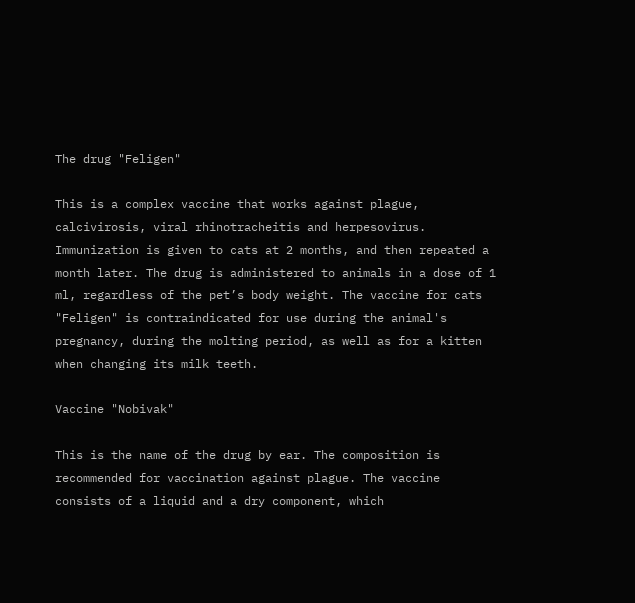The drug "Feligen"

This is a complex vaccine that works against plague, calcivirosis, viral rhinotracheitis and herpesovirus. Immunization is given to cats at 2 months, and then repeated a month later. The drug is administered to animals in a dose of 1 ml, regardless of the pet’s body weight. The vaccine for cats "Feligen" is contraindicated for use during the animal's pregnancy, during the molting period, as well as for a kitten when changing its milk teeth.

Vaccine "Nobivak"

This is the name of the drug by ear. The composition is recommended for vaccination against plague. The vaccine consists of a liquid and a dry component, which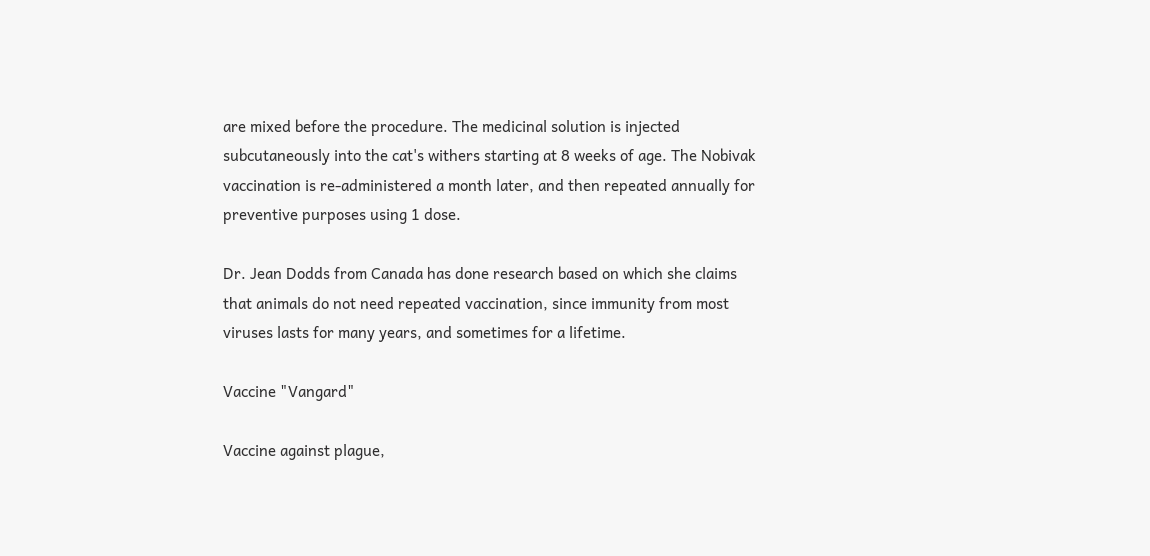are mixed before the procedure. The medicinal solution is injected subcutaneously into the cat's withers starting at 8 weeks of age. The Nobivak vaccination is re-administered a month later, and then repeated annually for preventive purposes using 1 dose.

Dr. Jean Dodds from Canada has done research based on which she claims that animals do not need repeated vaccination, since immunity from most viruses lasts for many years, and sometimes for a lifetime.

Vaccine "Vangard"

Vaccine against plague,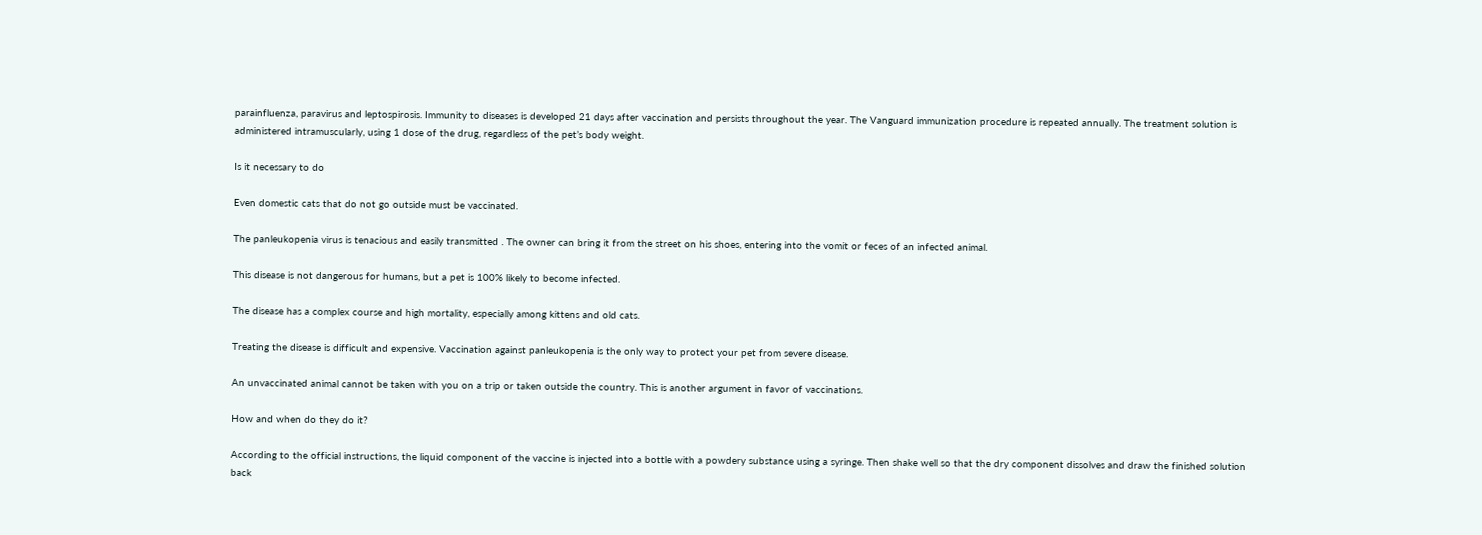parainfluenza, paravirus and leptospirosis. Immunity to diseases is developed 21 days after vaccination and persists throughout the year. The Vanguard immunization procedure is repeated annually. The treatment solution is administered intramuscularly, using 1 dose of the drug, regardless of the pet’s body weight.

Is it necessary to do

Even domestic cats that do not go outside must be vaccinated.

The panleukopenia virus is tenacious and easily transmitted . The owner can bring it from the street on his shoes, entering into the vomit or feces of an infected animal.

This disease is not dangerous for humans, but a pet is 100% likely to become infected.

The disease has a complex course and high mortality, especially among kittens and old cats.

Treating the disease is difficult and expensive. Vaccination against panleukopenia is the only way to protect your pet from severe disease.

An unvaccinated animal cannot be taken with you on a trip or taken outside the country. This is another argument in favor of vaccinations.

How and when do they do it?

According to the official instructions, the liquid component of the vaccine is injected into a bottle with a powdery substance using a syringe. Then shake well so that the dry component dissolves and draw the finished solution back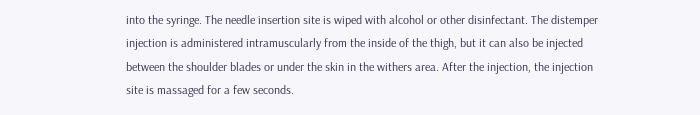into the syringe. The needle insertion site is wiped with alcohol or other disinfectant. The distemper injection is administered intramuscularly from the inside of the thigh, but it can also be injected between the shoulder blades or under the skin in the withers area. After the injection, the injection site is massaged for a few seconds.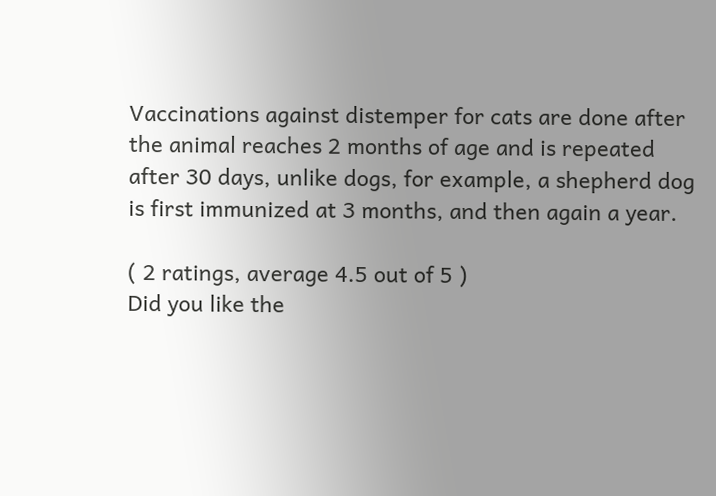Vaccinations against distemper for cats are done after the animal reaches 2 months of age and is repeated after 30 days, unlike dogs, for example, a shepherd dog is first immunized at 3 months, and then again a year.

( 2 ratings, average 4.5 out of 5 )
Did you like the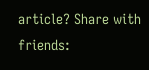article? Share with friends: